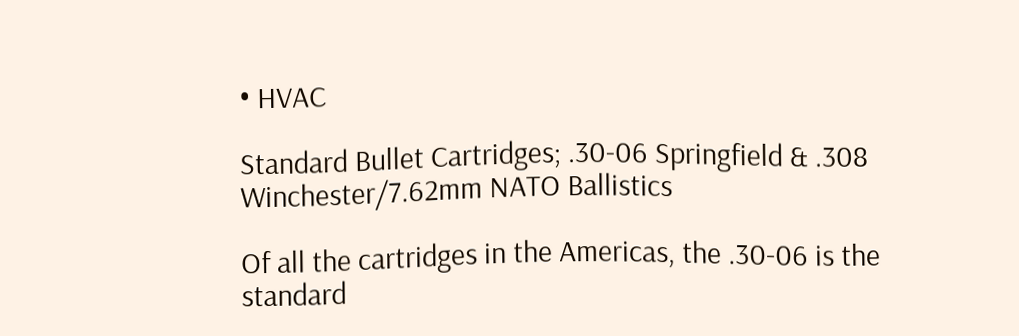• HVAC

Standard Bullet Cartridges; .30-06 Springfield & .308 Winchester/7.62mm NATO Ballistics

Of all the cartridges in the Americas, the .30-06 is the standard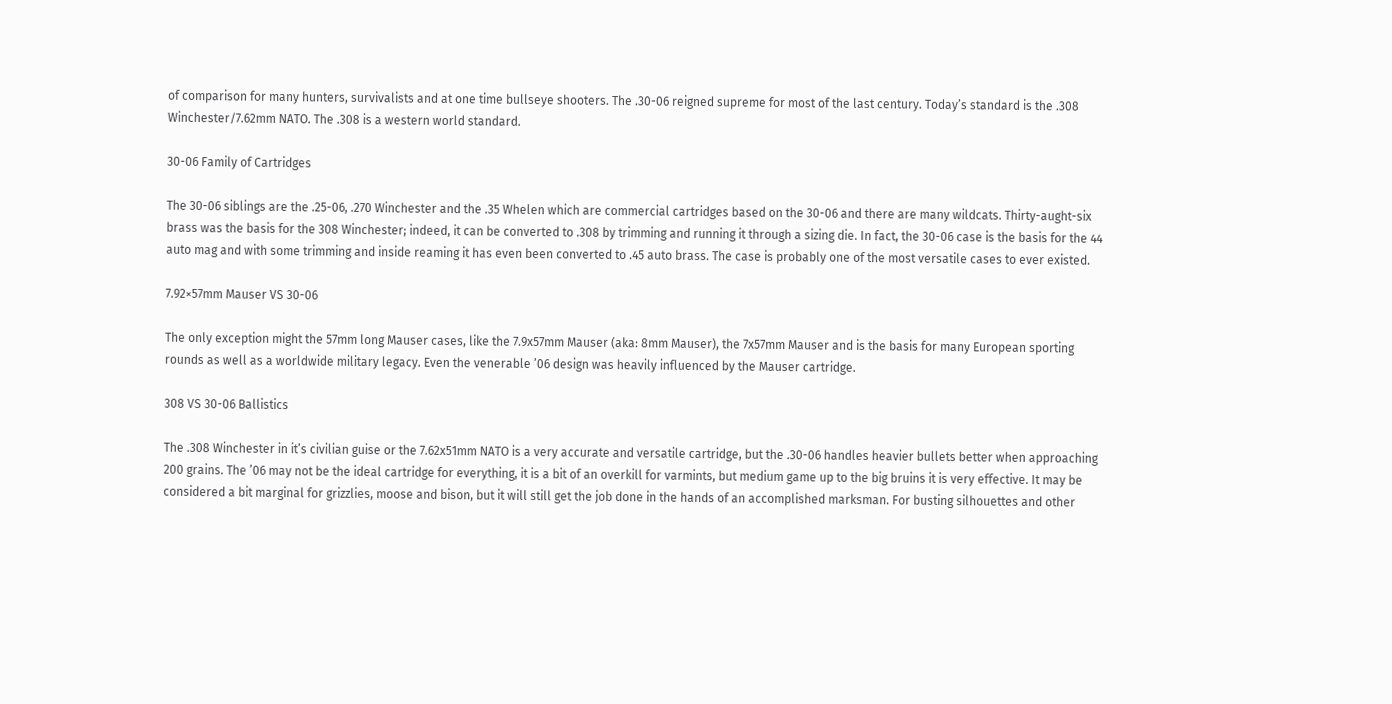of comparison for many hunters, survivalists and at one time bullseye shooters. The .30-06 reigned supreme for most of the last century. Today’s standard is the .308 Winchester/7.62mm NATO. The .308 is a western world standard.

30-06 Family of Cartridges

The 30-06 siblings are the .25-06, .270 Winchester and the .35 Whelen which are commercial cartridges based on the 30-06 and there are many wildcats. Thirty-aught-six brass was the basis for the 308 Winchester; indeed, it can be converted to .308 by trimming and running it through a sizing die. In fact, the 30-06 case is the basis for the 44 auto mag and with some trimming and inside reaming it has even been converted to .45 auto brass. The case is probably one of the most versatile cases to ever existed.

7.92×57mm Mauser VS 30-06

The only exception might the 57mm long Mauser cases, like the 7.9x57mm Mauser (aka: 8mm Mauser), the 7x57mm Mauser and is the basis for many European sporting rounds as well as a worldwide military legacy. Even the venerable ’06 design was heavily influenced by the Mauser cartridge.

308 VS 30-06 Ballistics

The .308 Winchester in it’s civilian guise or the 7.62x51mm NATO is a very accurate and versatile cartridge, but the .30-06 handles heavier bullets better when approaching 200 grains. The ’06 may not be the ideal cartridge for everything, it is a bit of an overkill for varmints, but medium game up to the big bruins it is very effective. It may be considered a bit marginal for grizzlies, moose and bison, but it will still get the job done in the hands of an accomplished marksman. For busting silhouettes and other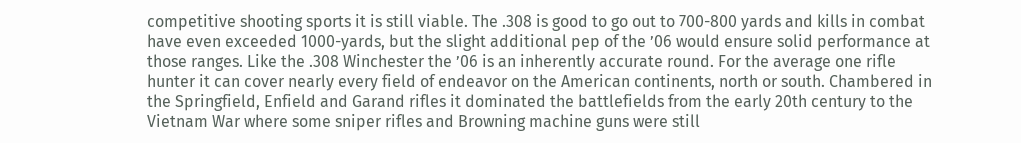competitive shooting sports it is still viable. The .308 is good to go out to 700-800 yards and kills in combat have even exceeded 1000-yards, but the slight additional pep of the ’06 would ensure solid performance at those ranges. Like the .308 Winchester the ’06 is an inherently accurate round. For the average one rifle hunter it can cover nearly every field of endeavor on the American continents, north or south. Chambered in the Springfield, Enfield and Garand rifles it dominated the battlefields from the early 20th century to the Vietnam War where some sniper rifles and Browning machine guns were still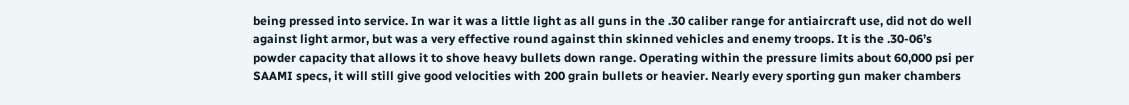being pressed into service. In war it was a little light as all guns in the .30 caliber range for antiaircraft use, did not do well against light armor, but was a very effective round against thin skinned vehicles and enemy troops. It is the .30-06’s powder capacity that allows it to shove heavy bullets down range. Operating within the pressure limits about 60,000 psi per SAAMI specs, it will still give good velocities with 200 grain bullets or heavier. Nearly every sporting gun maker chambers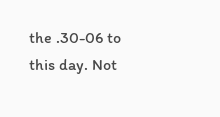the .30-06 to this day. Not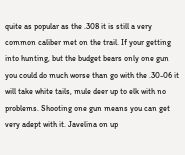quite as popular as the .308 it is still a very common caliber met on the trail. If your getting into hunting, but the budget bears only one gun you could do much worse than go with the .30-06 it will take white tails, mule deer up to elk with no problems. Shooting one gun means you can get very adept with it. Javelina on up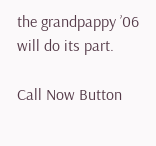the grandpappy ’06 will do its part.

Call Now Button